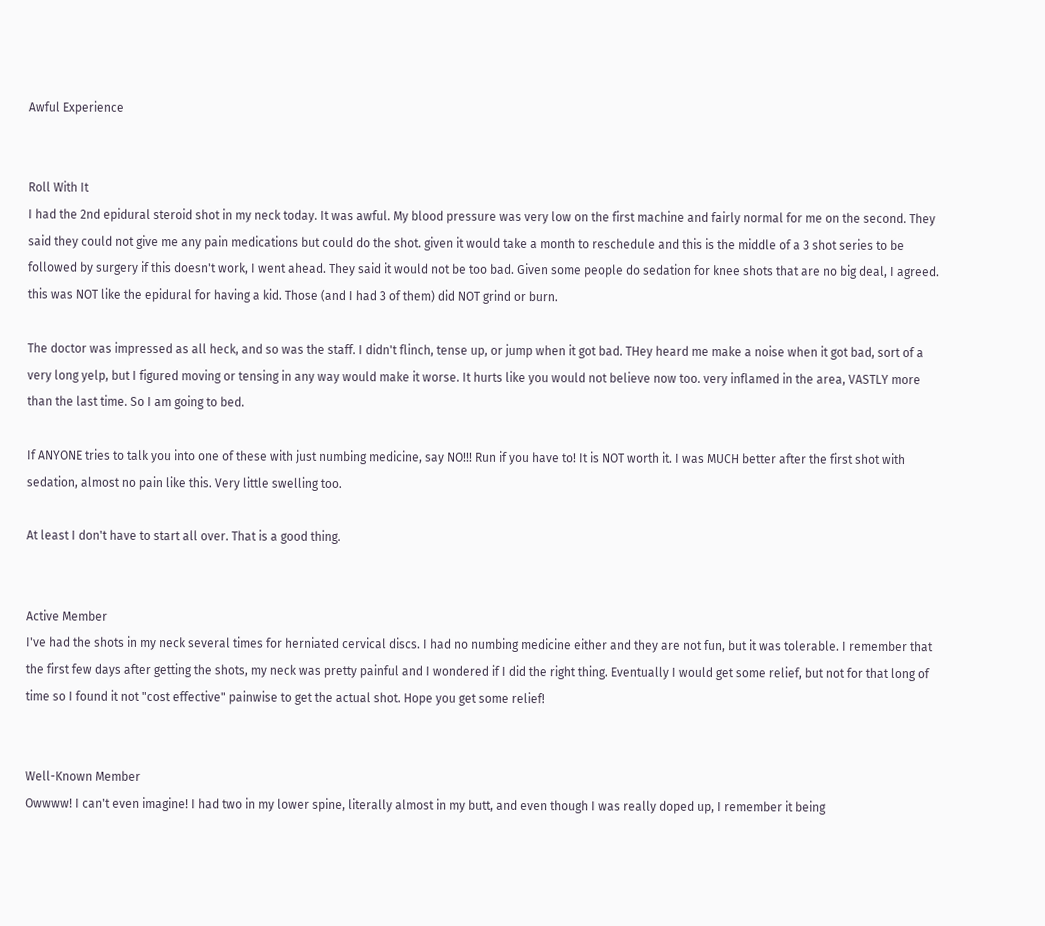Awful Experience


Roll With It
I had the 2nd epidural steroid shot in my neck today. It was awful. My blood pressure was very low on the first machine and fairly normal for me on the second. They said they could not give me any pain medications but could do the shot. given it would take a month to reschedule and this is the middle of a 3 shot series to be followed by surgery if this doesn't work, I went ahead. They said it would not be too bad. Given some people do sedation for knee shots that are no big deal, I agreed. this was NOT like the epidural for having a kid. Those (and I had 3 of them) did NOT grind or burn.

The doctor was impressed as all heck, and so was the staff. I didn't flinch, tense up, or jump when it got bad. THey heard me make a noise when it got bad, sort of a very long yelp, but I figured moving or tensing in any way would make it worse. It hurts like you would not believe now too. very inflamed in the area, VASTLY more than the last time. So I am going to bed.

If ANYONE tries to talk you into one of these with just numbing medicine, say NO!!! Run if you have to! It is NOT worth it. I was MUCH better after the first shot with sedation, almost no pain like this. Very little swelling too.

At least I don't have to start all over. That is a good thing.


Active Member
I've had the shots in my neck several times for herniated cervical discs. I had no numbing medicine either and they are not fun, but it was tolerable. I remember that the first few days after getting the shots, my neck was pretty painful and I wondered if I did the right thing. Eventually I would get some relief, but not for that long of time so I found it not "cost effective" painwise to get the actual shot. Hope you get some relief!


Well-Known Member
Owwww! I can't even imagine! I had two in my lower spine, literally almost in my butt, and even though I was really doped up, I remember it being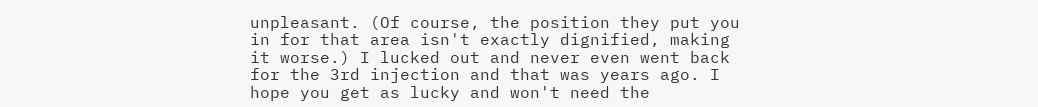unpleasant. (Of course, the position they put you in for that area isn't exactly dignified, making it worse.) I lucked out and never even went back for the 3rd injection and that was years ago. I hope you get as lucky and won't need the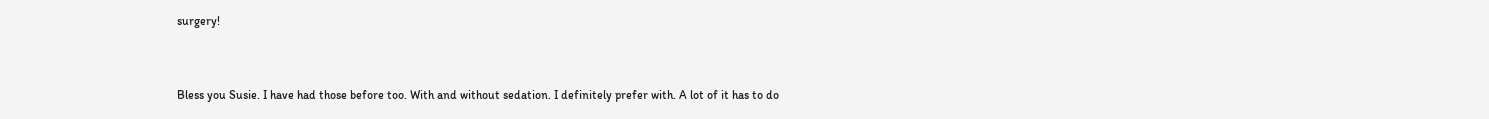surgery!


Bless you Susie. I have had those before too. With and without sedation. I definitely prefer with. A lot of it has to do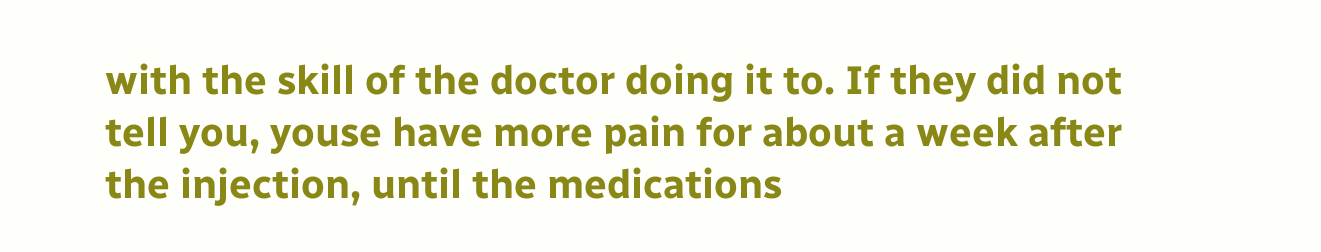with the skill of the doctor doing it to. If they did not tell you, youse have more pain for about a week after the injection, until the medications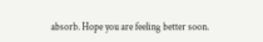absorb. Hope you are feeling better soon.